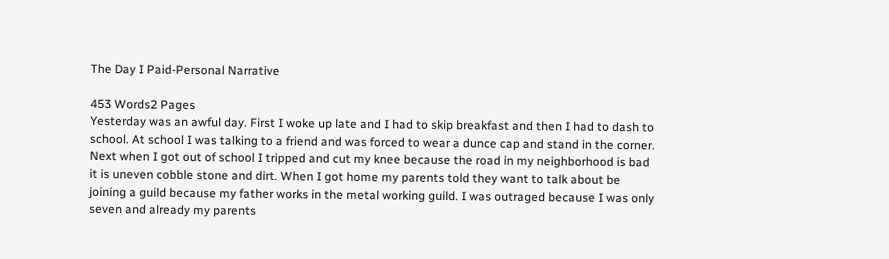The Day I Paid-Personal Narrative

453 Words2 Pages
Yesterday was an awful day. First I woke up late and I had to skip breakfast and then I had to dash to school. At school I was talking to a friend and was forced to wear a dunce cap and stand in the corner. Next when I got out of school I tripped and cut my knee because the road in my neighborhood is bad it is uneven cobble stone and dirt. When I got home my parents told they want to talk about be joining a guild because my father works in the metal working guild. I was outraged because I was only seven and already my parents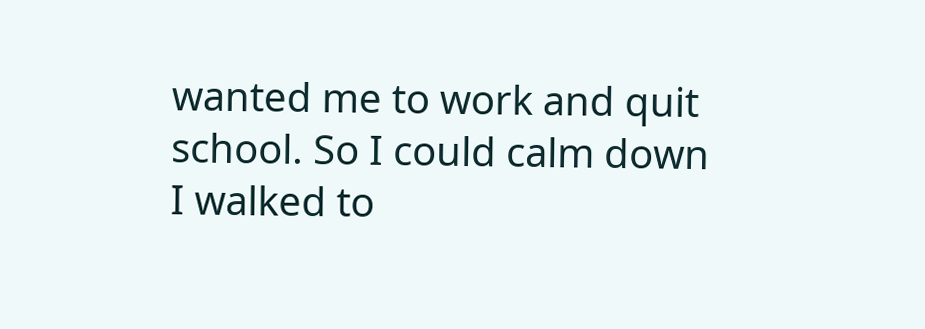wanted me to work and quit school. So I could calm down I walked to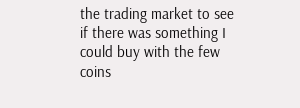the trading market to see if there was something I could buy with the few coins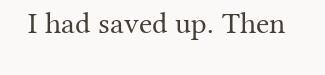I had saved up. Then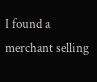I found a merchant selling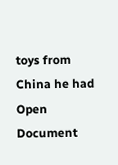toys from China he had
Open Document